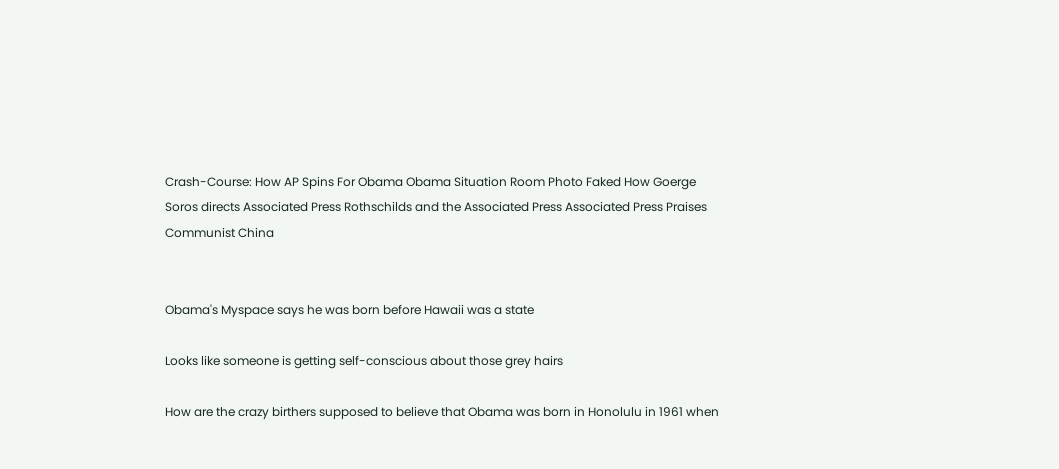Crash-Course: How AP Spins For Obama Obama Situation Room Photo Faked How Goerge Soros directs Associated Press Rothschilds and the Associated Press Associated Press Praises Communist China


Obama's Myspace says he was born before Hawaii was a state

Looks like someone is getting self-conscious about those grey hairs

How are the crazy birthers supposed to believe that Obama was born in Honolulu in 1961 when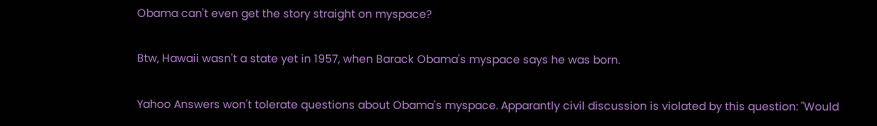Obama can't even get the story straight on myspace?

Btw, Hawaii wasn't a state yet in 1957, when Barack Obama's myspace says he was born.

Yahoo Answers won't tolerate questions about Obama's myspace. Apparantly civil discussion is violated by this question: "Would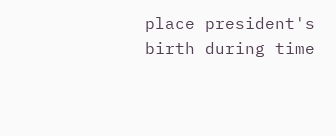place president's birth during time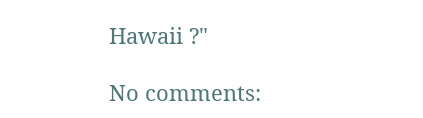Hawaii ?"

No comments: